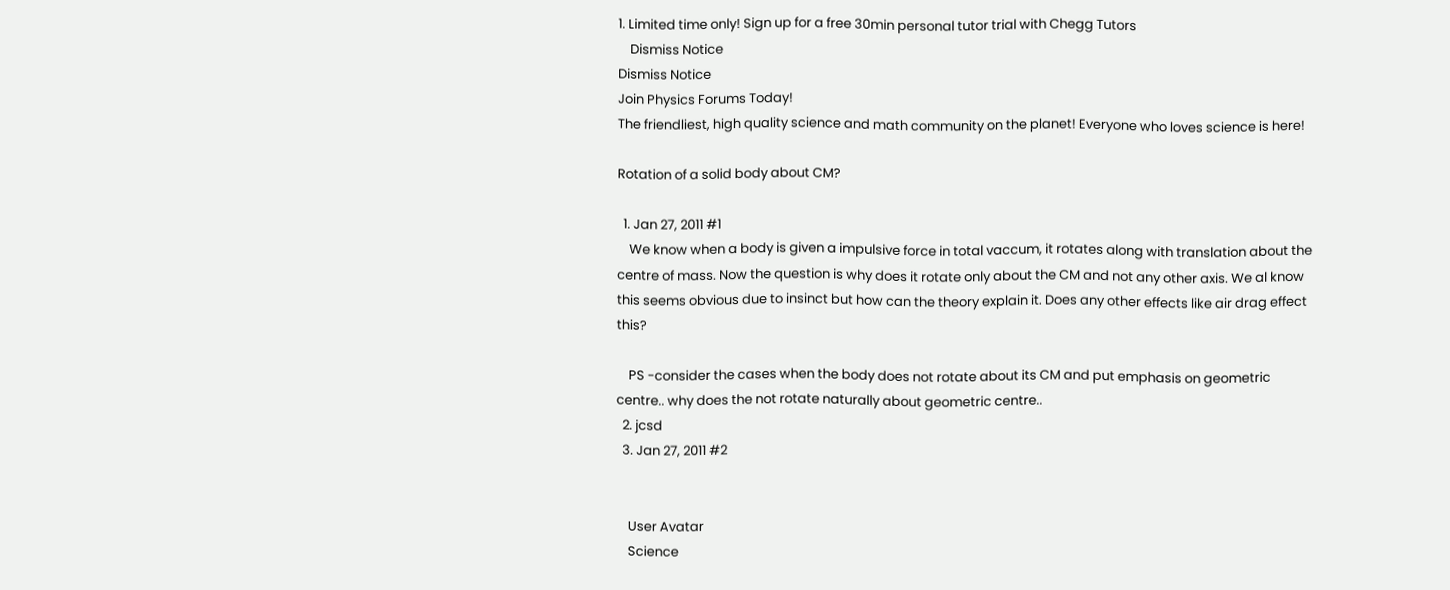1. Limited time only! Sign up for a free 30min personal tutor trial with Chegg Tutors
    Dismiss Notice
Dismiss Notice
Join Physics Forums Today!
The friendliest, high quality science and math community on the planet! Everyone who loves science is here!

Rotation of a solid body about CM?

  1. Jan 27, 2011 #1
    We know when a body is given a impulsive force in total vaccum, it rotates along with translation about the centre of mass. Now the question is why does it rotate only about the CM and not any other axis. We al know this seems obvious due to insinct but how can the theory explain it. Does any other effects like air drag effect this?

    PS -consider the cases when the body does not rotate about its CM and put emphasis on geometric centre.. why does the not rotate naturally about geometric centre..
  2. jcsd
  3. Jan 27, 2011 #2


    User Avatar
    Science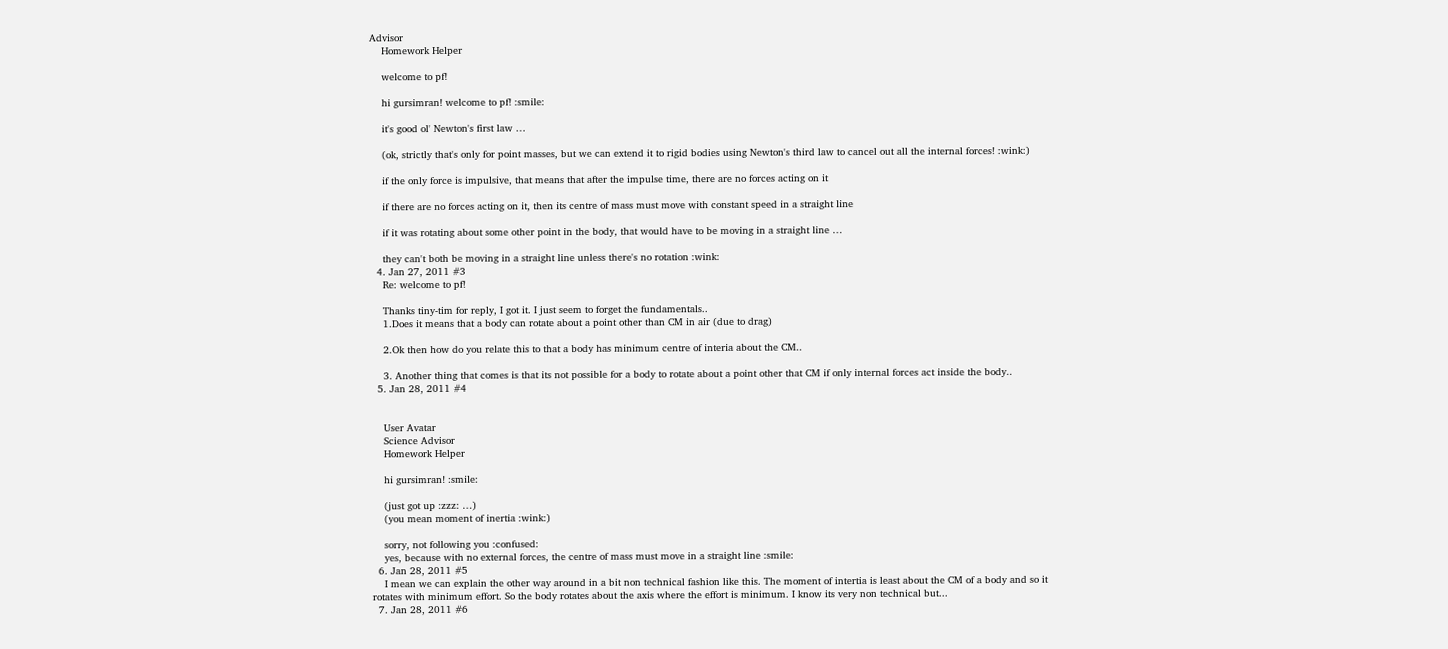Advisor
    Homework Helper

    welcome to pf!

    hi gursimran! welcome to pf! :smile:

    it's good ol' Newton's first law …

    (ok, strictly that's only for point masses, but we can extend it to rigid bodies using Newton's third law to cancel out all the internal forces! :wink:)

    if the only force is impulsive, that means that after the impulse time, there are no forces acting on it

    if there are no forces acting on it, then its centre of mass must move with constant speed in a straight line

    if it was rotating about some other point in the body, that would have to be moving in a straight line …

    they can't both be moving in a straight line unless there's no rotation :wink:
  4. Jan 27, 2011 #3
    Re: welcome to pf!

    Thanks tiny-tim for reply, I got it. I just seem to forget the fundamentals..
    1.Does it means that a body can rotate about a point other than CM in air (due to drag)

    2.Ok then how do you relate this to that a body has minimum centre of interia about the CM..

    3. Another thing that comes is that its not possible for a body to rotate about a point other that CM if only internal forces act inside the body..
  5. Jan 28, 2011 #4


    User Avatar
    Science Advisor
    Homework Helper

    hi gursimran! :smile:

    (just got up :zzz: …)
    (you mean moment of inertia :wink:)

    sorry, not following you :confused:
    yes, because with no external forces, the centre of mass must move in a straight line :smile:
  6. Jan 28, 2011 #5
    I mean we can explain the other way around in a bit non technical fashion like this. The moment of intertia is least about the CM of a body and so it rotates with minimum effort. So the body rotates about the axis where the effort is minimum. I know its very non technical but...
  7. Jan 28, 2011 #6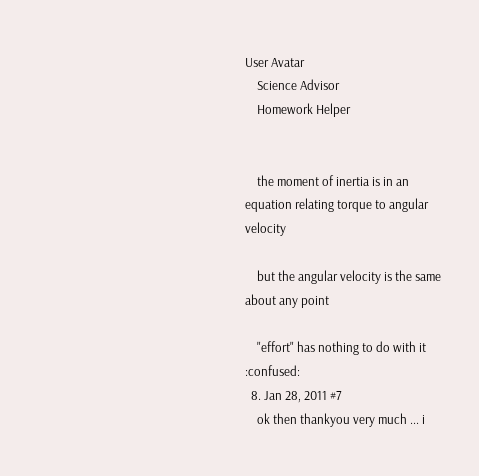User Avatar
    Science Advisor
    Homework Helper


    the moment of inertia is in an equation relating torque to angular velocity

    but the angular velocity is the same about any point

    "effort" has nothing to do with it :confused:
  8. Jan 28, 2011 #7
    ok then thankyou very much ... i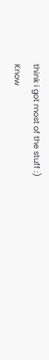think i got most of the stuff :)
Know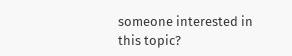someone interested in this topic?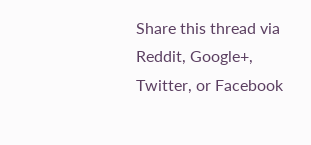Share this thread via Reddit, Google+, Twitter, or Facebook